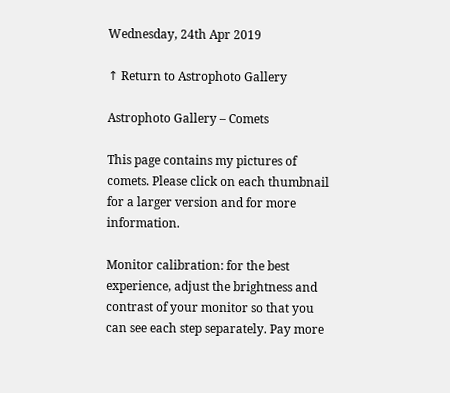Wednesday, 24th Apr 2019

↑ Return to Astrophoto Gallery

Astrophoto Gallery – Comets

This page contains my pictures of comets. Please click on each thumbnail for a larger version and for more information.

Monitor calibration: for the best experience, adjust the brightness and contrast of your monitor so that you can see each step separately. Pay more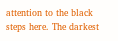attention to the black steps here. The darkest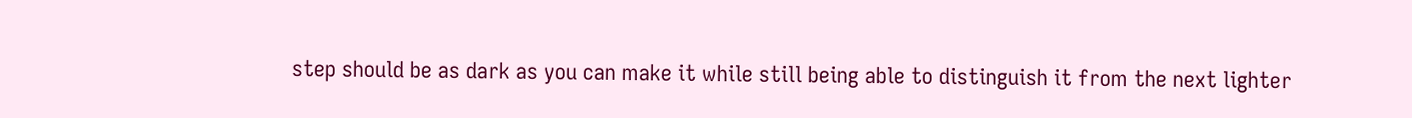step should be as dark as you can make it while still being able to distinguish it from the next lighter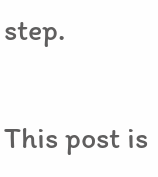step.


This post is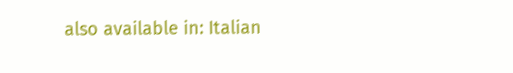also available in: Italian